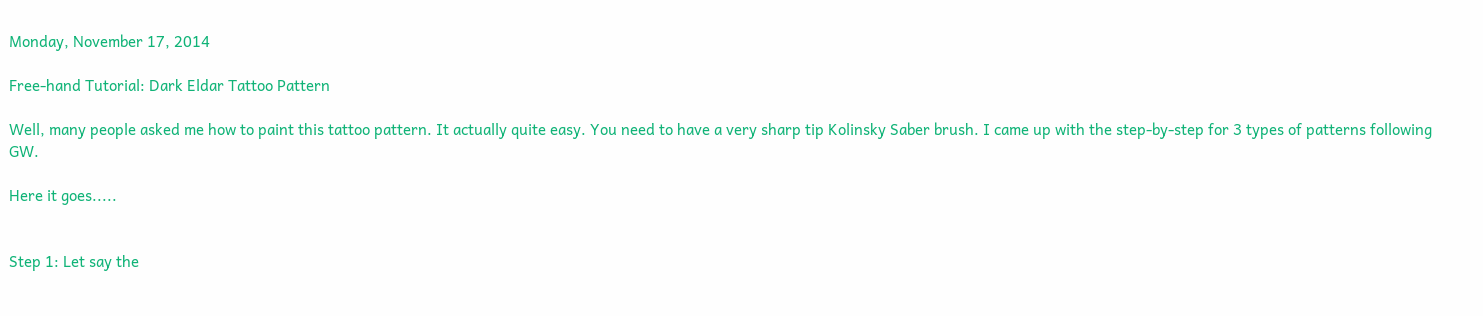Monday, November 17, 2014

Free-hand Tutorial: Dark Eldar Tattoo Pattern

Well, many people asked me how to paint this tattoo pattern. It actually quite easy. You need to have a very sharp tip Kolinsky Saber brush. I came up with the step-by-step for 3 types of patterns following GW.

Here it goes.....


Step 1: Let say the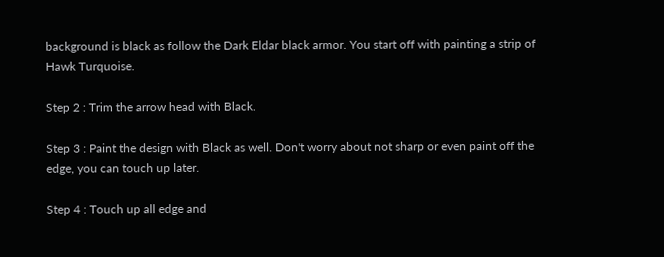background is black as follow the Dark Eldar black armor. You start off with painting a strip of Hawk Turquoise.

Step 2 : Trim the arrow head with Black.

Step 3 : Paint the design with Black as well. Don't worry about not sharp or even paint off the edge, you can touch up later.

Step 4 : Touch up all edge and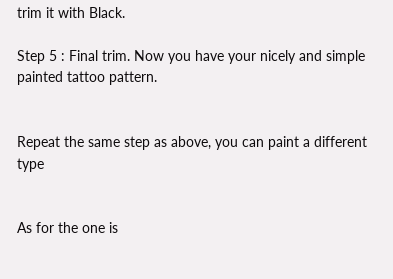trim it with Black.

Step 5 : Final trim. Now you have your nicely and simple painted tattoo pattern.


Repeat the same step as above, you can paint a different type


As for the one is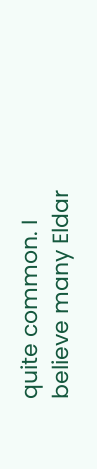quite common. I believe many Eldar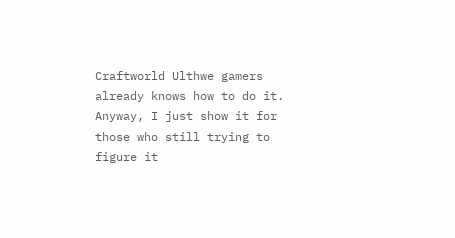Craftworld Ulthwe gamers already knows how to do it. Anyway, I just show it for those who still trying to figure it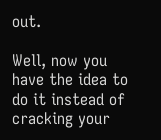out.

Well, now you have the idea to do it instead of cracking your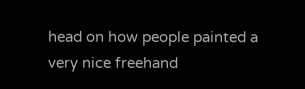head on how people painted a very nice freehand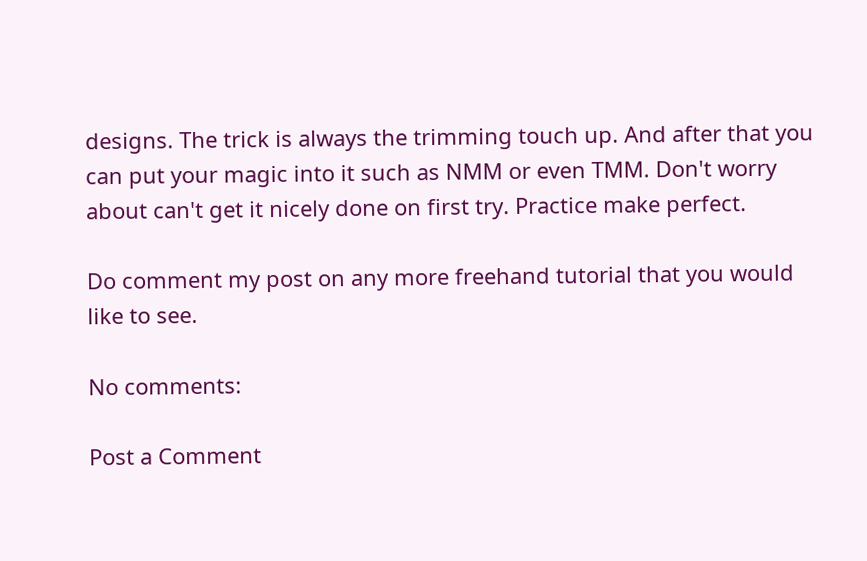designs. The trick is always the trimming touch up. And after that you can put your magic into it such as NMM or even TMM. Don't worry about can't get it nicely done on first try. Practice make perfect.

Do comment my post on any more freehand tutorial that you would like to see.

No comments:

Post a Comment